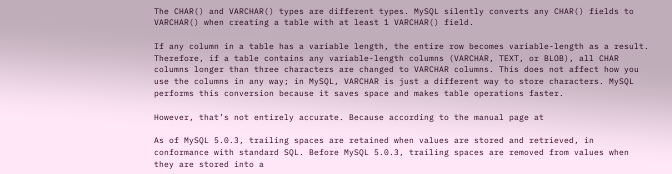The CHAR() and VARCHAR() types are different types. MySQL silently converts any CHAR() fields to VARCHAR() when creating a table with at least 1 VARCHAR() field.

If any column in a table has a variable length, the entire row becomes variable-length as a result. Therefore, if a table contains any variable-length columns (VARCHAR, TEXT, or BLOB), all CHAR columns longer than three characters are changed to VARCHAR columns. This does not affect how you use the columns in any way; in MySQL, VARCHAR is just a different way to store characters. MySQL performs this conversion because it saves space and makes table operations faster.

However, that’s not entirely accurate. Because according to the manual page at

As of MySQL 5.0.3, trailing spaces are retained when values are stored and retrieved, in conformance with standard SQL. Before MySQL 5.0.3, trailing spaces are removed from values when they are stored into a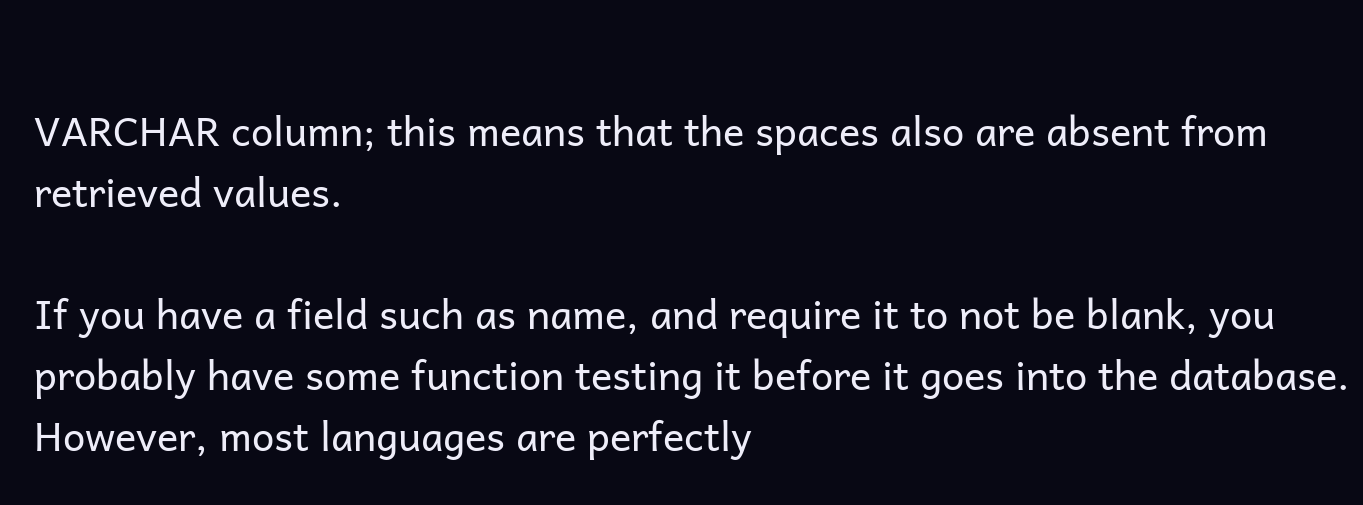VARCHAR column; this means that the spaces also are absent from retrieved values.

If you have a field such as name, and require it to not be blank, you probably have some function testing it before it goes into the database. However, most languages are perfectly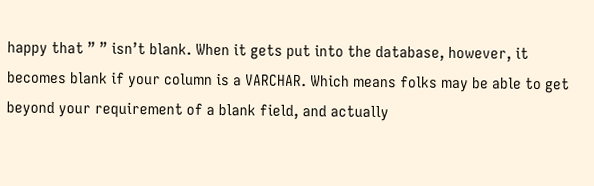happy that ” ” isn’t blank. When it gets put into the database, however, it becomes blank if your column is a VARCHAR. Which means folks may be able to get beyond your requirement of a blank field, and actually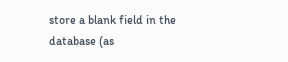store a blank field in the database (as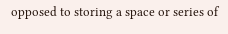opposed to storing a space or series of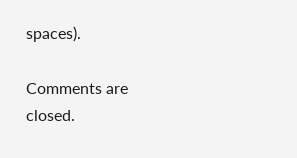spaces).

Comments are closed.